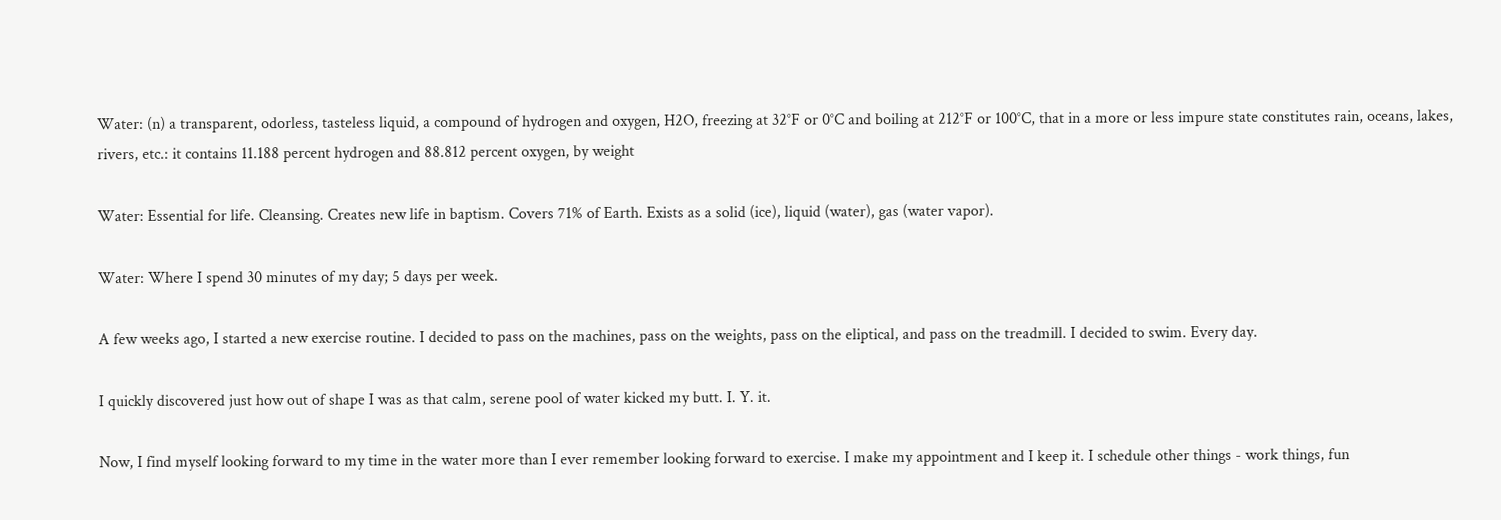Water: (n) a transparent, odorless, tasteless liquid, a compound of hydrogen and oxygen, H2O, freezing at 32°F or 0°C and boiling at 212°F or 100°C, that in a more or less impure state constitutes rain, oceans, lakes, rivers, etc.: it contains 11.188 percent hydrogen and 88.812 percent oxygen, by weight

Water: Essential for life. Cleansing. Creates new life in baptism. Covers 71% of Earth. Exists as a solid (ice), liquid (water), gas (water vapor).

Water: Where I spend 30 minutes of my day; 5 days per week.

A few weeks ago, I started a new exercise routine. I decided to pass on the machines, pass on the weights, pass on the eliptical, and pass on the treadmill. I decided to swim. Every day.

I quickly discovered just how out of shape I was as that calm, serene pool of water kicked my butt. I. Y. it.

Now, I find myself looking forward to my time in the water more than I ever remember looking forward to exercise. I make my appointment and I keep it. I schedule other things - work things, fun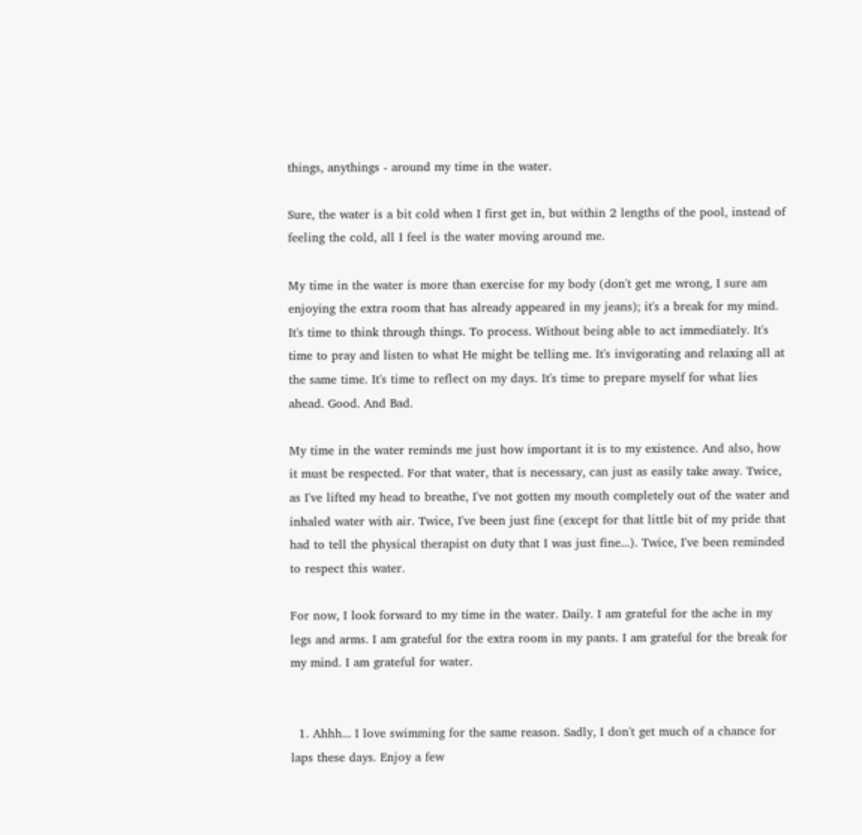things, anythings - around my time in the water.

Sure, the water is a bit cold when I first get in, but within 2 lengths of the pool, instead of feeling the cold, all I feel is the water moving around me.

My time in the water is more than exercise for my body (don't get me wrong, I sure am enjoying the extra room that has already appeared in my jeans); it's a break for my mind. It's time to think through things. To process. Without being able to act immediately. It's time to pray and listen to what He might be telling me. It's invigorating and relaxing all at the same time. It's time to reflect on my days. It's time to prepare myself for what lies ahead. Good. And Bad.

My time in the water reminds me just how important it is to my existence. And also, how it must be respected. For that water, that is necessary, can just as easily take away. Twice, as I've lifted my head to breathe, I've not gotten my mouth completely out of the water and inhaled water with air. Twice, I've been just fine (except for that little bit of my pride that had to tell the physical therapist on duty that I was just fine...). Twice, I've been reminded to respect this water.

For now, I look forward to my time in the water. Daily. I am grateful for the ache in my legs and arms. I am grateful for the extra room in my pants. I am grateful for the break for my mind. I am grateful for water.


  1. Ahhh... I love swimming for the same reason. Sadly, I don't get much of a chance for laps these days. Enjoy a few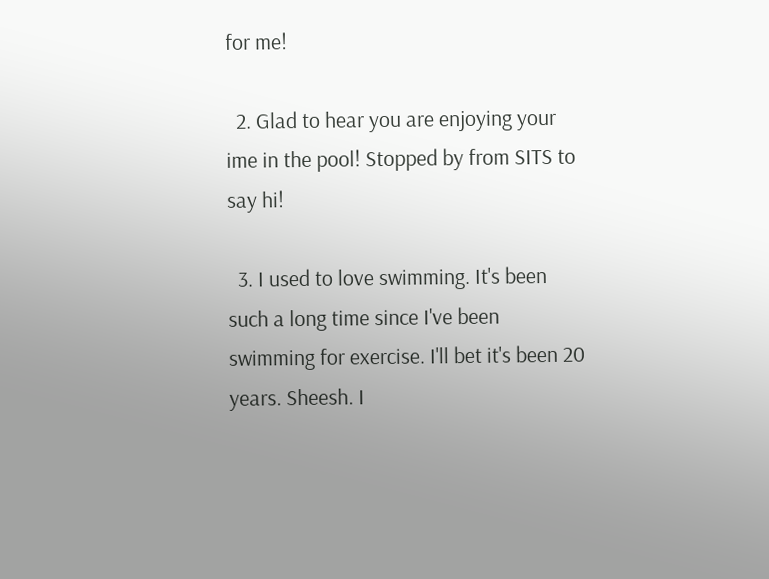for me!

  2. Glad to hear you are enjoying your ime in the pool! Stopped by from SITS to say hi!

  3. I used to love swimming. It's been such a long time since I've been swimming for exercise. I'll bet it's been 20 years. Sheesh. I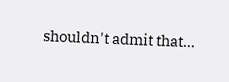shouldn't admit that...